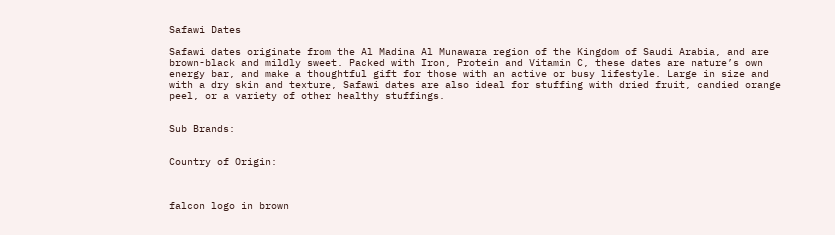Safawi Dates

Safawi dates originate from the Al Madina Al Munawara region of the Kingdom of Saudi Arabia, and are brown-black and mildly sweet. Packed with Iron, Protein and Vitamin C, these dates are nature’s own energy bar, and make a thoughtful gift for those with an active or busy lifestyle. Large in size and with a dry skin and texture, Safawi dates are also ideal for stuffing with dried fruit, candied orange peel, or a variety of other healthy stuffings.


Sub Brands:


Country of Origin:



falcon logo in brown